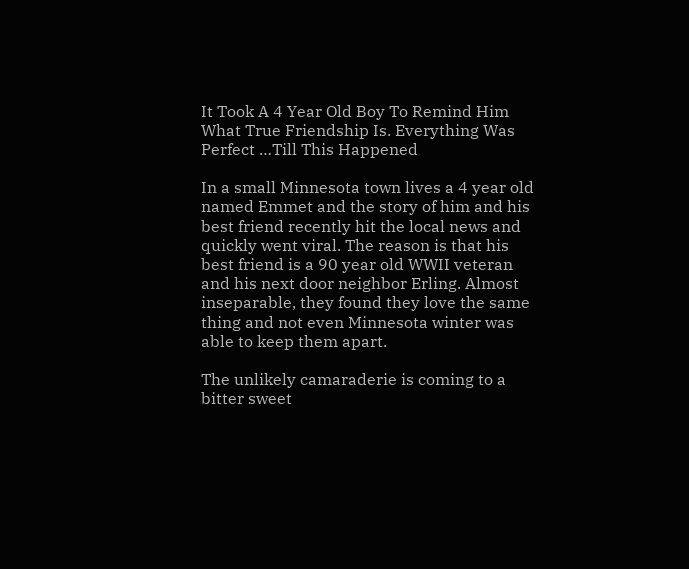It Took A 4 Year Old Boy To Remind Him What True Friendship Is. Everything Was Perfect …Till This Happened

In a small Minnesota town lives a 4 year old named Emmet and the story of him and his best friend recently hit the local news and quickly went viral. The reason is that his best friend is a 90 year old WWII veteran and his next door neighbor Erling. Almost inseparable, they found they love the same thing and not even Minnesota winter was able to keep them apart.

The unlikely camaraderie is coming to a bitter sweet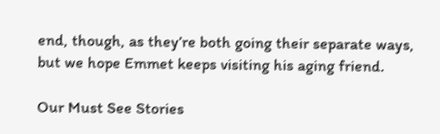end, though, as they’re both going their separate ways, but we hope Emmet keeps visiting his aging friend.

Our Must See Stories